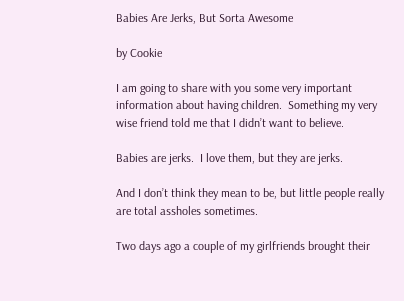Babies Are Jerks, But Sorta Awesome

by Cookie

I am going to share with you some very important information about having children.  Something my very wise friend told me that I didn’t want to believe.

Babies are jerks.  I love them, but they are jerks.

And I don’t think they mean to be, but little people really are total assholes sometimes.

Two days ago a couple of my girlfriends brought their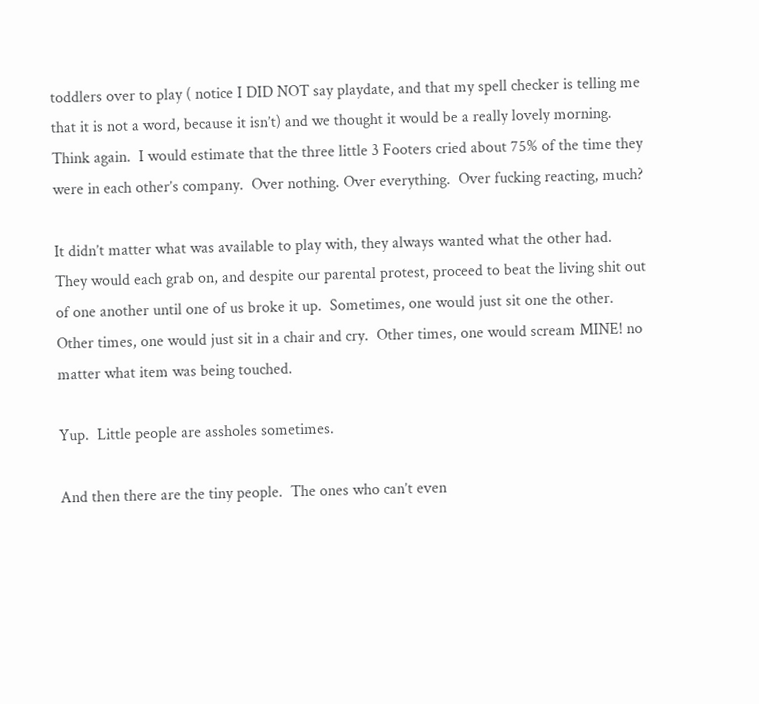toddlers over to play ( notice I DID NOT say playdate, and that my spell checker is telling me that it is not a word, because it isn’t) and we thought it would be a really lovely morning.  Think again.  I would estimate that the three little 3 Footers cried about 75% of the time they were in each other’s company.  Over nothing. Over everything.  Over fucking reacting, much?

It didn’t matter what was available to play with, they always wanted what the other had.  They would each grab on, and despite our parental protest, proceed to beat the living shit out of one another until one of us broke it up.  Sometimes, one would just sit one the other.  Other times, one would just sit in a chair and cry.  Other times, one would scream MINE! no matter what item was being touched.

Yup.  Little people are assholes sometimes.

And then there are the tiny people.  The ones who can’t even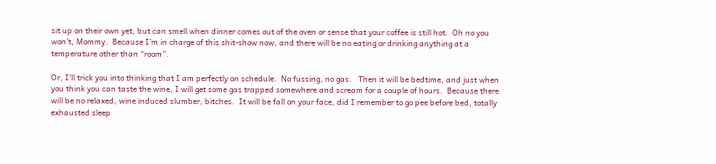sit up on their own yet, but can smell when dinner comes out of the oven or sense that your coffee is still hot.  Oh no you won’t, Mommy.  Because I’m in charge of this shit-show now, and there will be no eating or drinking anything at a temperature other than “room”.

Or, I’ll trick you into thinking that I am perfectly on schedule.  No fussing, no gas.   Then it will be bedtime, and just when you think you can taste the wine, I will get some gas trapped somewhere and scream for a couple of hours.  Because there will be no relaxed, wine induced slumber, bitches.  It will be fall on your face, did I remember to go pee before bed, totally exhausted sleep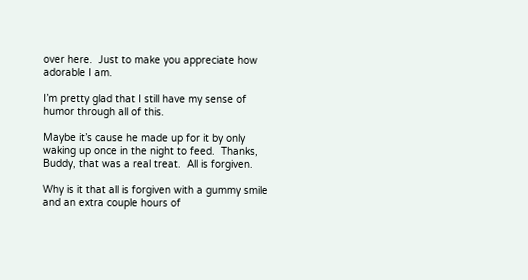over here.  Just to make you appreciate how adorable I am.

I’m pretty glad that I still have my sense of humor through all of this.

Maybe it’s cause he made up for it by only waking up once in the night to feed.  Thanks, Buddy, that was a real treat.  All is forgiven.

Why is it that all is forgiven with a gummy smile and an extra couple hours of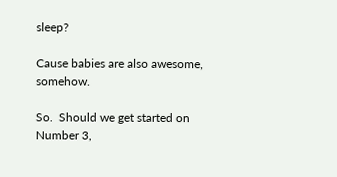sleep?

Cause babies are also awesome, somehow.

So.  Should we get started on Number 3,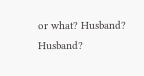or what? Husband?  Husband?